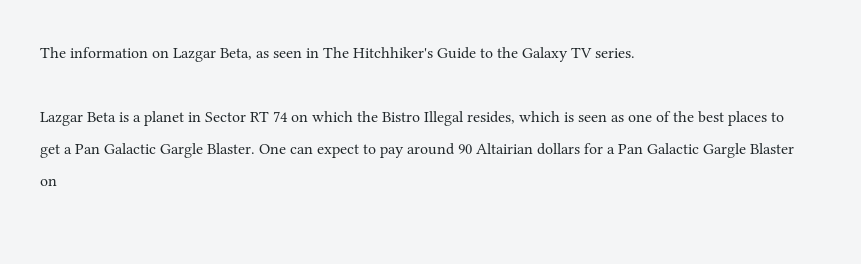The information on Lazgar Beta, as seen in The Hitchhiker's Guide to the Galaxy TV series.

Lazgar Beta is a planet in Sector RT 74 on which the Bistro Illegal resides, which is seen as one of the best places to get a Pan Galactic Gargle Blaster. One can expect to pay around 90 Altairian dollars for a Pan Galactic Gargle Blaster on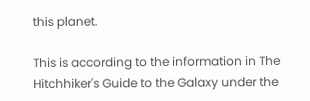this planet.

This is according to the information in The Hitchhiker's Guide to the Galaxy under the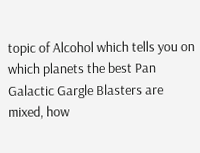topic of Alcohol which tells you on which planets the best Pan Galactic Gargle Blasters are mixed, how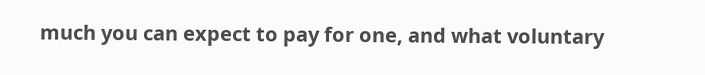much you can expect to pay for one, and what voluntary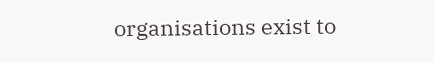organisations exist to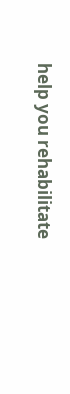help you rehabilitate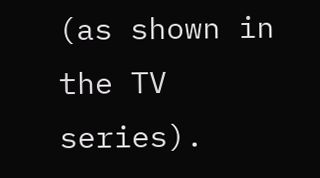(as shown in the TV series).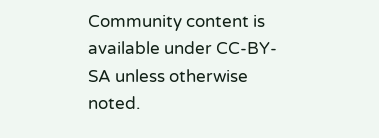Community content is available under CC-BY-SA unless otherwise noted.